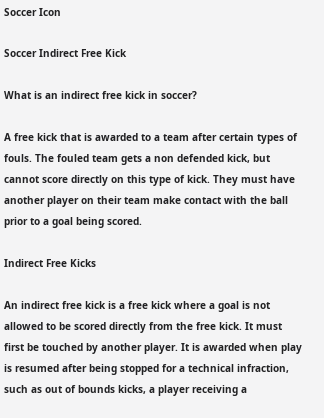Soccer Icon

Soccer Indirect Free Kick

What is an indirect free kick in soccer?

A free kick that is awarded to a team after certain types of fouls. The fouled team gets a non defended kick, but cannot score directly on this type of kick. They must have another player on their team make contact with the ball prior to a goal being scored.

Indirect Free Kicks

An indirect free kick is a free kick where a goal is not allowed to be scored directly from the free kick. It must first be touched by another player. It is awarded when play is resumed after being stopped for a technical infraction, such as out of bounds kicks, a player receiving a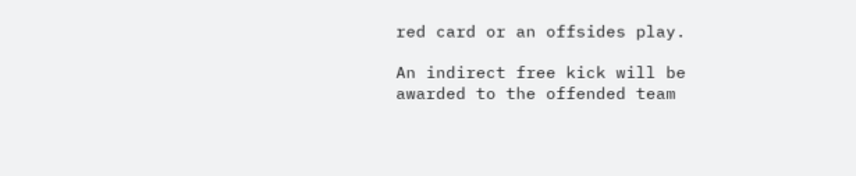red card or an offsides play.

An indirect free kick will be awarded to the offended team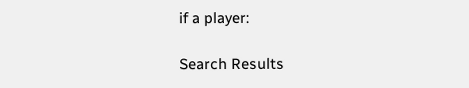if a player:

Search Results